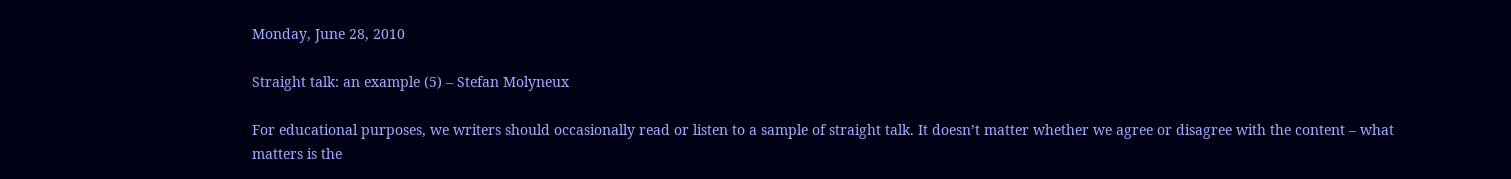Monday, June 28, 2010

Straight talk: an example (5) – Stefan Molyneux

For educational purposes, we writers should occasionally read or listen to a sample of straight talk. It doesn’t matter whether we agree or disagree with the content – what matters is the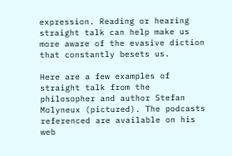expression. Reading or hearing straight talk can help make us more aware of the evasive diction that constantly besets us.

Here are a few examples of straight talk from the philosopher and author Stefan Molyneux (pictured). The podcasts referenced are available on his web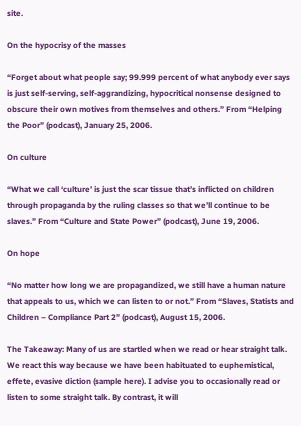site.

On the hypocrisy of the masses

“Forget about what people say; 99.999 percent of what anybody ever says is just self-serving, self-aggrandizing, hypocritical nonsense designed to obscure their own motives from themselves and others.” From “Helping the Poor” (podcast), January 25, 2006.

On culture

“What we call ‘culture’ is just the scar tissue that’s inflicted on children through propaganda by the ruling classes so that we’ll continue to be slaves.” From “Culture and State Power” (podcast), June 19, 2006.

On hope

“No matter how long we are propagandized, we still have a human nature that appeals to us, which we can listen to or not.” From “Slaves, Statists and Children – Compliance Part 2” (podcast), August 15, 2006.

The Takeaway: Many of us are startled when we read or hear straight talk. We react this way because we have been habituated to euphemistical, effete, evasive diction (sample here). I advise you to occasionally read or listen to some straight talk. By contrast, it will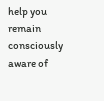help you remain consciously aware of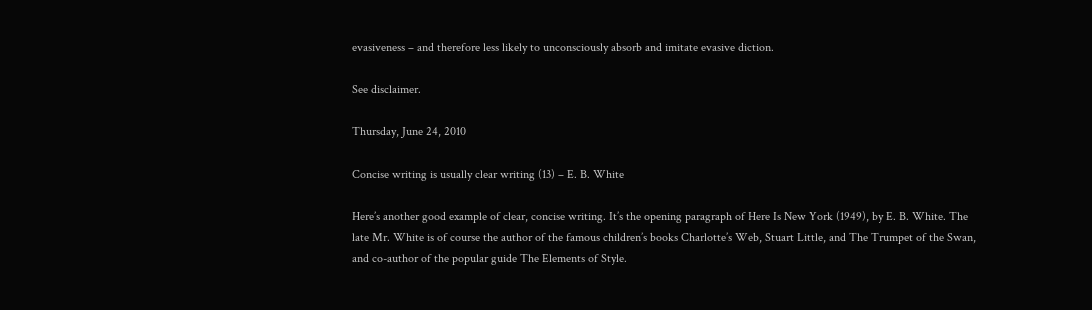evasiveness – and therefore less likely to unconsciously absorb and imitate evasive diction.

See disclaimer.

Thursday, June 24, 2010

Concise writing is usually clear writing (13) – E. B. White

Here’s another good example of clear, concise writing. It’s the opening paragraph of Here Is New York (1949), by E. B. White. The late Mr. White is of course the author of the famous children’s books Charlotte’s Web, Stuart Little, and The Trumpet of the Swan, and co-author of the popular guide The Elements of Style.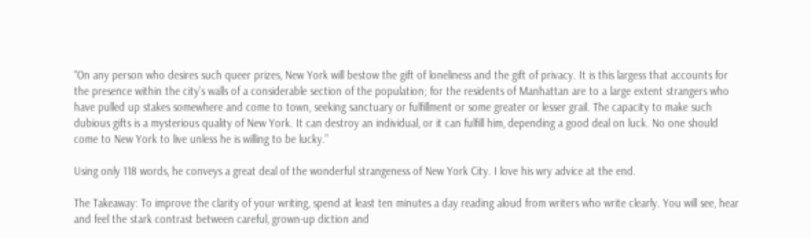“On any person who desires such queer prizes, New York will bestow the gift of loneliness and the gift of privacy. It is this largess that accounts for the presence within the city’s walls of a considerable section of the population; for the residents of Manhattan are to a large extent strangers who have pulled up stakes somewhere and come to town, seeking sanctuary or fulfillment or some greater or lesser grail. The capacity to make such dubious gifts is a mysterious quality of New York. It can destroy an individual, or it can fulfill him, depending a good deal on luck. No one should come to New York to live unless he is willing to be lucky.”

Using only 118 words, he conveys a great deal of the wonderful strangeness of New York City. I love his wry advice at the end.

The Takeaway: To improve the clarity of your writing, spend at least ten minutes a day reading aloud from writers who write clearly. You will see, hear and feel the stark contrast between careful, grown-up diction and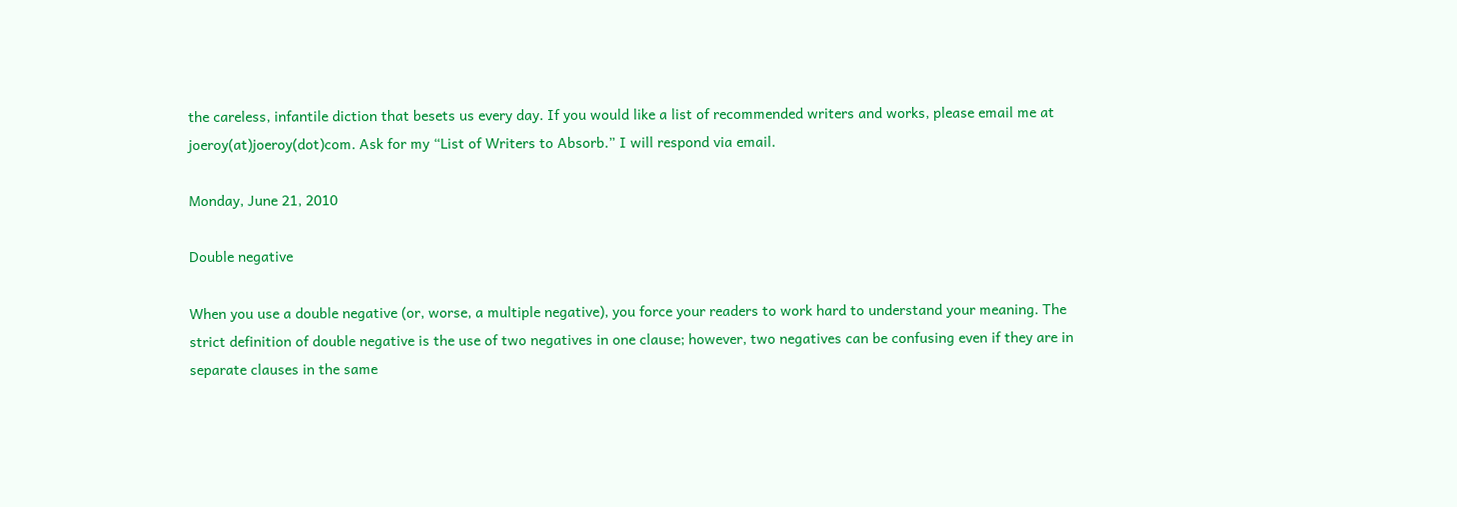the careless, infantile diction that besets us every day. If you would like a list of recommended writers and works, please email me at joeroy(at)joeroy(dot)com. Ask for my “List of Writers to Absorb.” I will respond via email.

Monday, June 21, 2010

Double negative

When you use a double negative (or, worse, a multiple negative), you force your readers to work hard to understand your meaning. The strict definition of double negative is the use of two negatives in one clause; however, two negatives can be confusing even if they are in separate clauses in the same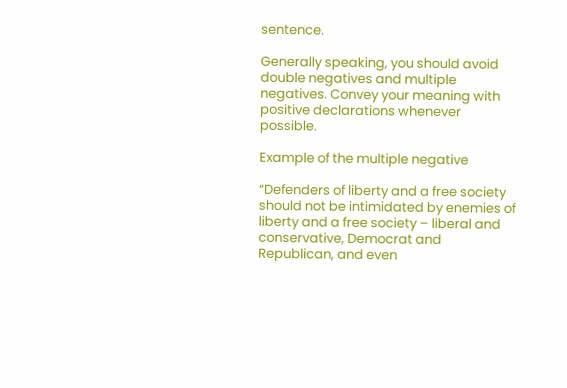sentence.

Generally speaking, you should avoid double negatives and multiple negatives. Convey your meaning with positive declarations whenever possible.

Example of the multiple negative

“Defenders of liberty and a free society should not be intimidated by enemies of liberty and a free society – liberal and conservative, Democrat and Republican, and even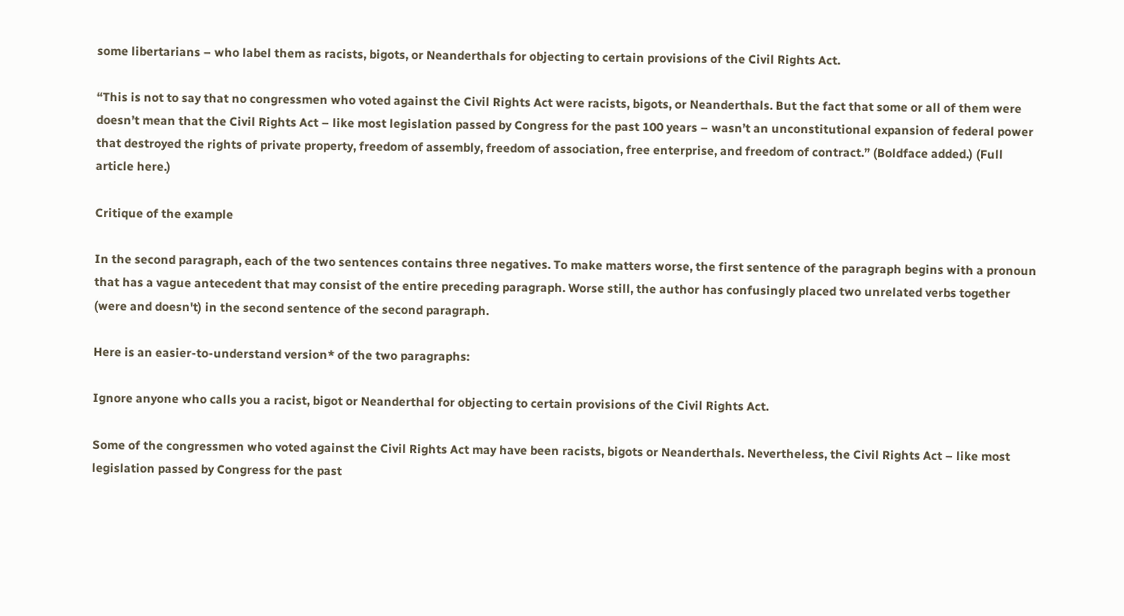some libertarians – who label them as racists, bigots, or Neanderthals for objecting to certain provisions of the Civil Rights Act.

“This is not to say that no congressmen who voted against the Civil Rights Act were racists, bigots, or Neanderthals. But the fact that some or all of them were doesn’t mean that the Civil Rights Act – like most legislation passed by Congress for the past 100 years – wasn’t an unconstitutional expansion of federal power that destroyed the rights of private property, freedom of assembly, freedom of association, free enterprise, and freedom of contract.” (Boldface added.) (Full article here.)

Critique of the example

In the second paragraph, each of the two sentences contains three negatives. To make matters worse, the first sentence of the paragraph begins with a pronoun that has a vague antecedent that may consist of the entire preceding paragraph. Worse still, the author has confusingly placed two unrelated verbs together (were and doesn't) in the second sentence of the second paragraph.

Here is an easier-to-understand version* of the two paragraphs:

Ignore anyone who calls you a racist, bigot or Neanderthal for objecting to certain provisions of the Civil Rights Act.

Some of the congressmen who voted against the Civil Rights Act may have been racists, bigots or Neanderthals. Nevertheless, the Civil Rights Act – like most legislation passed by Congress for the past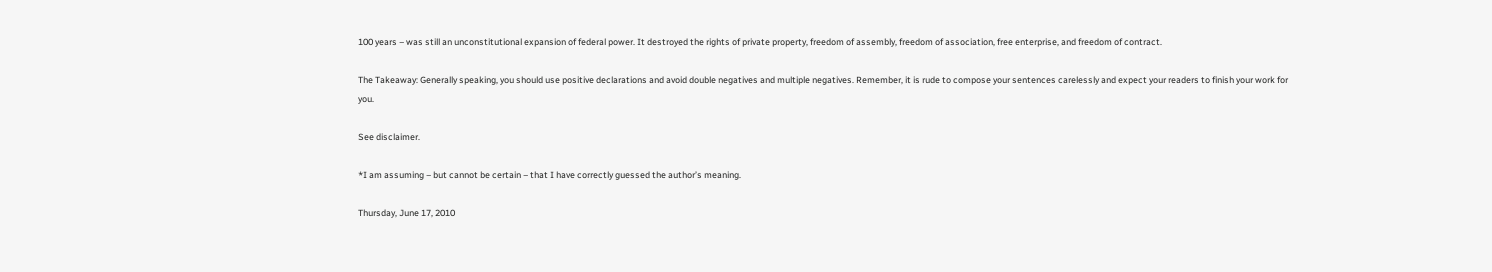100 years – was still an unconstitutional expansion of federal power. It destroyed the rights of private property, freedom of assembly, freedom of association, free enterprise, and freedom of contract.

The Takeaway: Generally speaking, you should use positive declarations and avoid double negatives and multiple negatives. Remember, it is rude to compose your sentences carelessly and expect your readers to finish your work for you.

See disclaimer.

*I am assuming – but cannot be certain – that I have correctly guessed the author’s meaning.

Thursday, June 17, 2010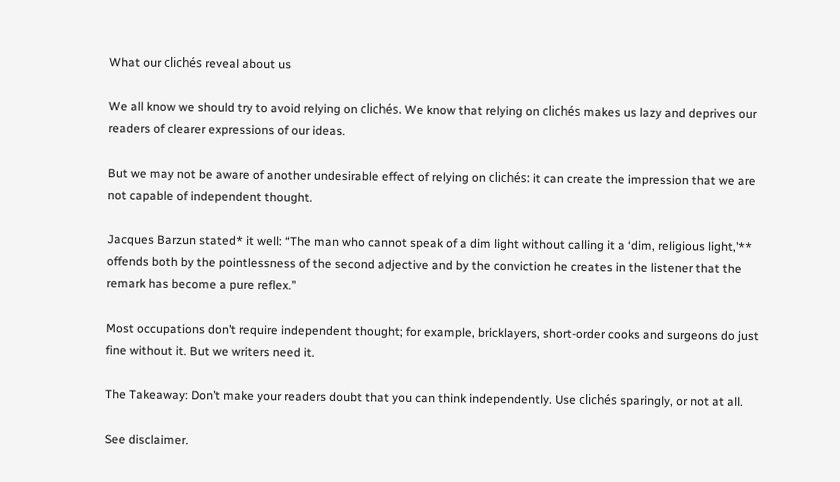What our clichés reveal about us

We all know we should try to avoid relying on clichés. We know that relying on clichés makes us lazy and deprives our readers of clearer expressions of our ideas.

But we may not be aware of another undesirable effect of relying on clichés: it can create the impression that we are not capable of independent thought.

Jacques Barzun stated* it well: “The man who cannot speak of a dim light without calling it a ‘dim, religious light,’** offends both by the pointlessness of the second adjective and by the conviction he creates in the listener that the remark has become a pure reflex.”

Most occupations don’t require independent thought; for example, bricklayers, short-order cooks and surgeons do just fine without it. But we writers need it.

The Takeaway: Don’t make your readers doubt that you can think independently. Use clichés sparingly, or not at all.

See disclaimer.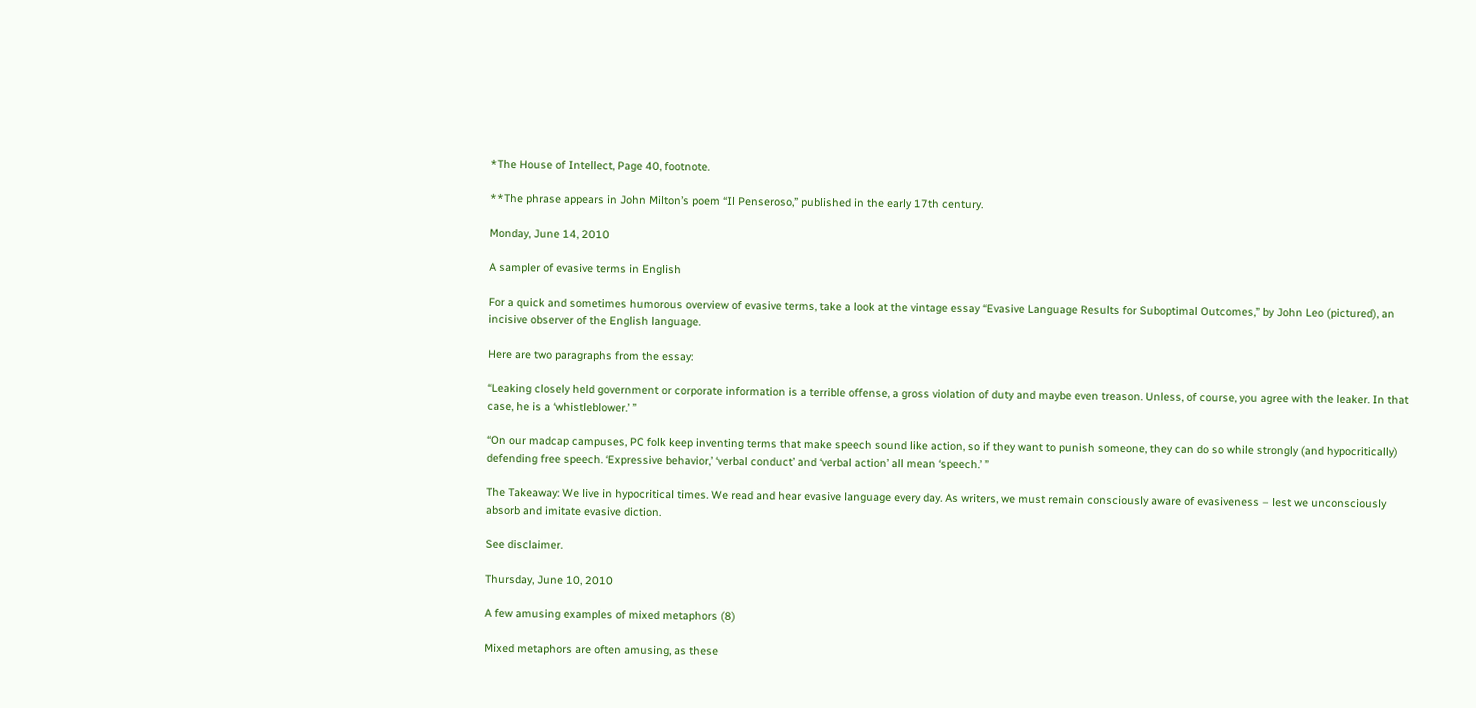*The House of Intellect, Page 40, footnote.

**The phrase appears in John Milton’s poem “Il Penseroso,” published in the early 17th century.

Monday, June 14, 2010

A sampler of evasive terms in English

For a quick and sometimes humorous overview of evasive terms, take a look at the vintage essay “Evasive Language Results for Suboptimal Outcomes,” by John Leo (pictured), an incisive observer of the English language.

Here are two paragraphs from the essay:

“Leaking closely held government or corporate information is a terrible offense, a gross violation of duty and maybe even treason. Unless, of course, you agree with the leaker. In that case, he is a ‘whistleblower.’ ”

“On our madcap campuses, PC folk keep inventing terms that make speech sound like action, so if they want to punish someone, they can do so while strongly (and hypocritically) defending free speech. ‘Expressive behavior,’ ‘verbal conduct’ and ‘verbal action’ all mean ‘speech.’ ”

The Takeaway: We live in hypocritical times. We read and hear evasive language every day. As writers, we must remain consciously aware of evasiveness – lest we unconsciously absorb and imitate evasive diction.

See disclaimer.

Thursday, June 10, 2010

A few amusing examples of mixed metaphors (8)

Mixed metaphors are often amusing, as these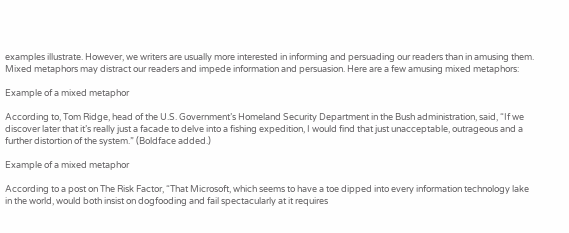examples illustrate. However, we writers are usually more interested in informing and persuading our readers than in amusing them. Mixed metaphors may distract our readers and impede information and persuasion. Here are a few amusing mixed metaphors:

Example of a mixed metaphor

According to, Tom Ridge, head of the U.S. Government’s Homeland Security Department in the Bush administration, said, “If we discover later that it’s really just a facade to delve into a fishing expedition, I would find that just unacceptable, outrageous and a further distortion of the system.” (Boldface added.)

Example of a mixed metaphor

According to a post on The Risk Factor, “That Microsoft, which seems to have a toe dipped into every information technology lake in the world, would both insist on dogfooding and fail spectacularly at it requires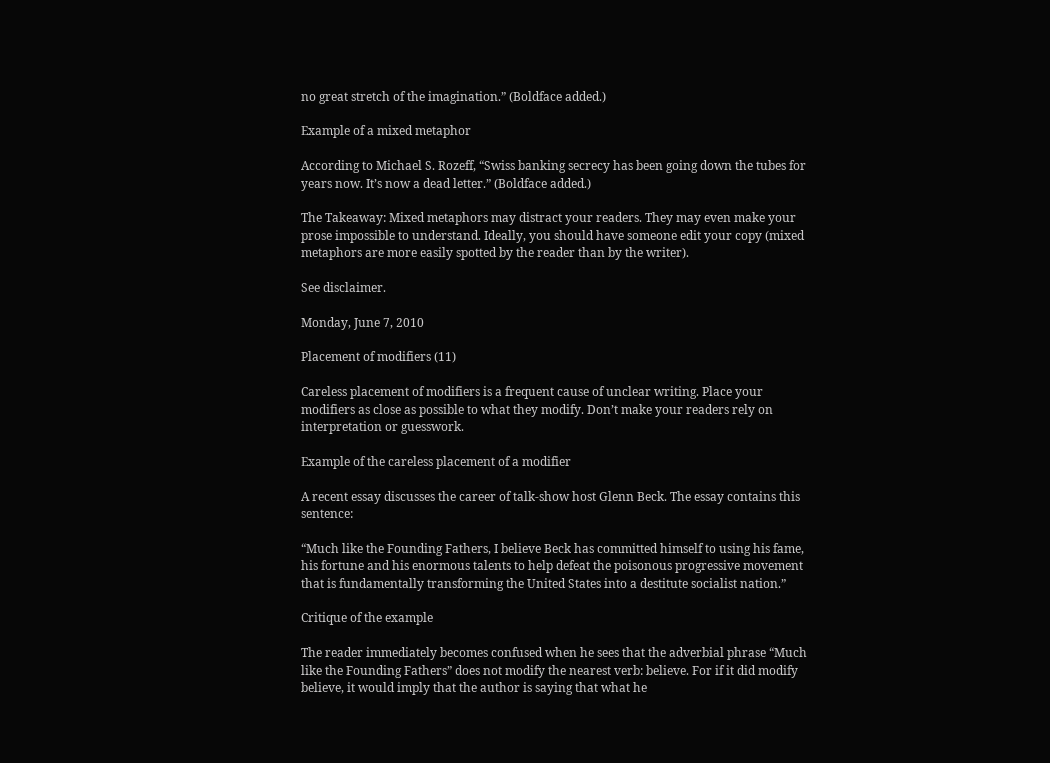no great stretch of the imagination.” (Boldface added.)

Example of a mixed metaphor

According to Michael S. Rozeff, “Swiss banking secrecy has been going down the tubes for years now. It’s now a dead letter.” (Boldface added.)

The Takeaway: Mixed metaphors may distract your readers. They may even make your prose impossible to understand. Ideally, you should have someone edit your copy (mixed metaphors are more easily spotted by the reader than by the writer).

See disclaimer.

Monday, June 7, 2010

Placement of modifiers (11)

Careless placement of modifiers is a frequent cause of unclear writing. Place your modifiers as close as possible to what they modify. Don’t make your readers rely on interpretation or guesswork.

Example of the careless placement of a modifier

A recent essay discusses the career of talk-show host Glenn Beck. The essay contains this sentence:

“Much like the Founding Fathers, I believe Beck has committed himself to using his fame, his fortune and his enormous talents to help defeat the poisonous progressive movement that is fundamentally transforming the United States into a destitute socialist nation.”

Critique of the example

The reader immediately becomes confused when he sees that the adverbial phrase “Much like the Founding Fathers” does not modify the nearest verb: believe. For if it did modify believe, it would imply that the author is saying that what he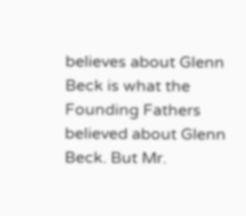believes about Glenn Beck is what the Founding Fathers believed about Glenn Beck. But Mr.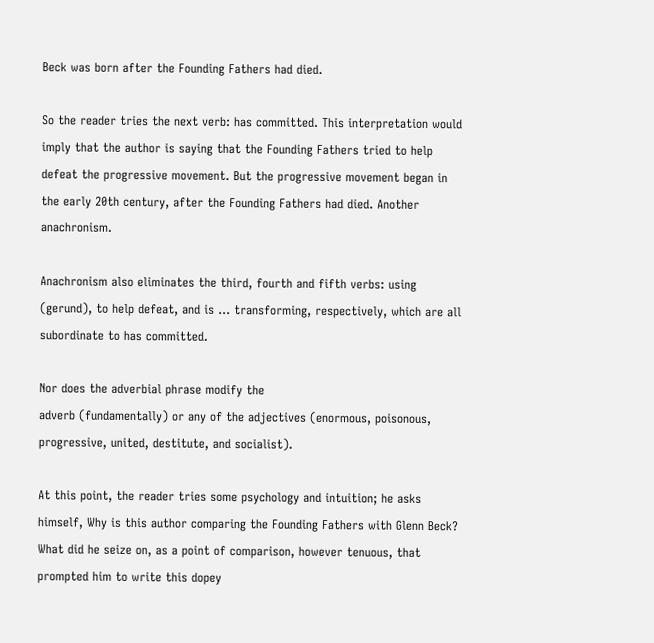Beck was born after the Founding Fathers had died.

So the reader tries the next verb: has committed. This interpretation would imply that the author is saying that the Founding Fathers tried to help defeat the progressive movement. But the progressive movement began in the early 20th century, after the Founding Fathers had died. Another anachronism.

Anachronism also eliminates the third, fourth and fifth verbs: using (gerund), to help defeat, and is … transforming, respectively, which are all subordinate to has committed.

Nor does the adverbial phrase modify the
adverb (fundamentally) or any of the adjectives (enormous, poisonous, progressive, united, destitute, and socialist).

At this point, the reader tries some psychology and intuition; he asks himself, Why is this author comparing the Founding Fathers with Glenn Beck? What did he seize on, as a point of comparison, however tenuous, that prompted him to write this dopey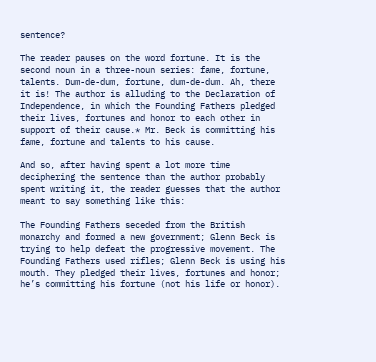sentence?

The reader pauses on the word fortune. It is the second noun in a three-noun series: fame, fortune, talents. Dum-de-dum, fortune, dum-de-dum. Ah, there it is! The author is alluding to the Declaration of Independence, in which the Founding Fathers pledged their lives, fortunes and honor to each other in support of their cause.* Mr. Beck is committing his fame, fortune and talents to his cause.

And so, after having spent a lot more time deciphering the sentence than the author probably spent writing it, the reader guesses that the author meant to say something like this:

The Founding Fathers seceded from the British monarchy and formed a new government; Glenn Beck is trying to help defeat the progressive movement. The Founding Fathers used rifles; Glenn Beck is using his mouth. They pledged their lives, fortunes and honor; he’s committing his fortune (not his life or honor).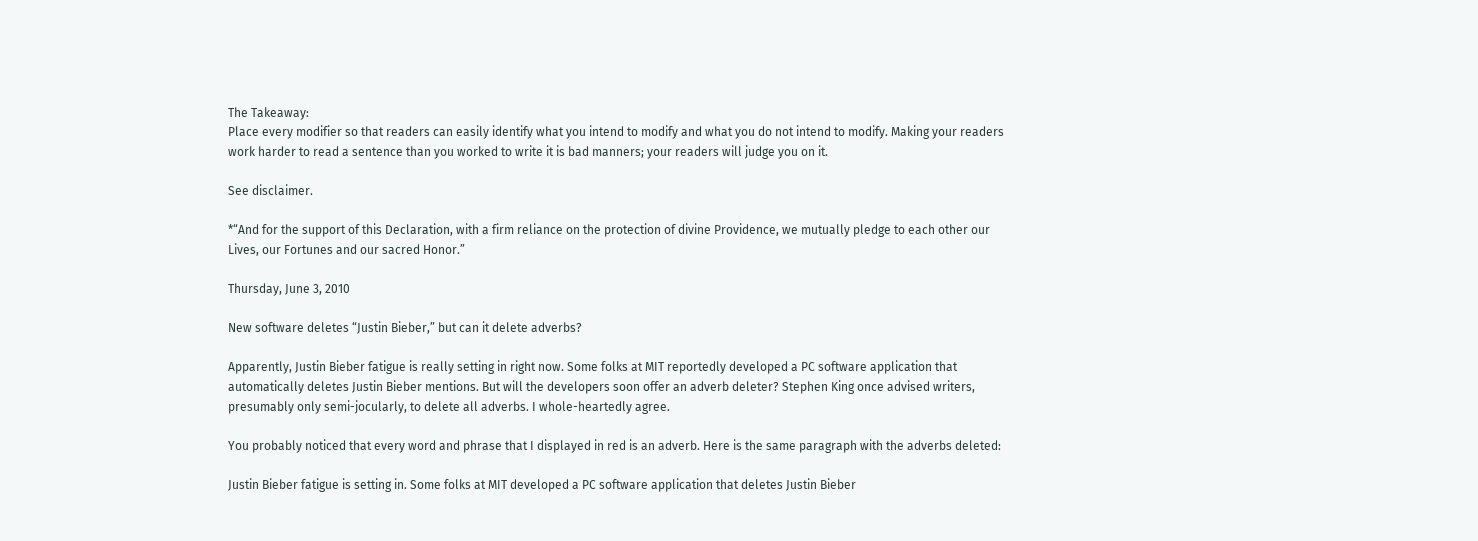The Takeaway:
Place every modifier so that readers can easily identify what you intend to modify and what you do not intend to modify. Making your readers work harder to read a sentence than you worked to write it is bad manners; your readers will judge you on it.

See disclaimer.

*“And for the support of this Declaration, with a firm reliance on the protection of divine Providence, we mutually pledge to each other our Lives, our Fortunes and our sacred Honor.”

Thursday, June 3, 2010

New software deletes “Justin Bieber,” but can it delete adverbs?

Apparently, Justin Bieber fatigue is really setting in right now. Some folks at MIT reportedly developed a PC software application that automatically deletes Justin Bieber mentions. But will the developers soon offer an adverb deleter? Stephen King once advised writers, presumably only semi-jocularly, to delete all adverbs. I whole-heartedly agree.

You probably noticed that every word and phrase that I displayed in red is an adverb. Here is the same paragraph with the adverbs deleted:

Justin Bieber fatigue is setting in. Some folks at MIT developed a PC software application that deletes Justin Bieber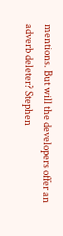mentions. But will the developers offer an adverb deleter? Stephen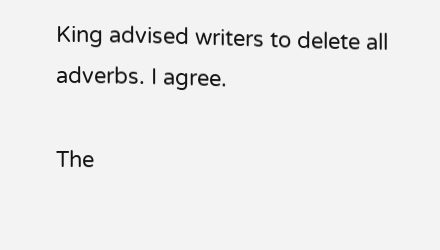King advised writers to delete all adverbs. I agree.

The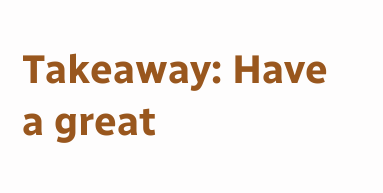Takeaway: Have a great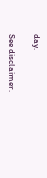day.

See disclaimer.